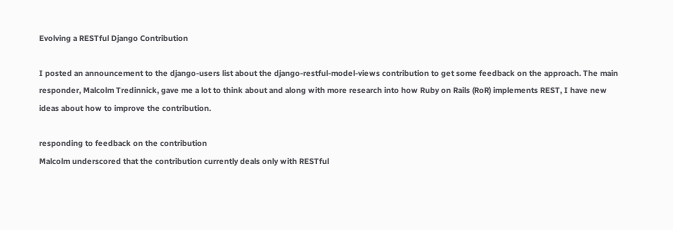Evolving a RESTful Django Contribution

I posted an announcement to the django-users list about the django-restful-model-views contribution to get some feedback on the approach. The main responder, Malcolm Tredinnick, gave me a lot to think about and along with more research into how Ruby on Rails (RoR) implements REST, I have new ideas about how to improve the contribution.

responding to feedback on the contribution
Malcolm underscored that the contribution currently deals only with RESTful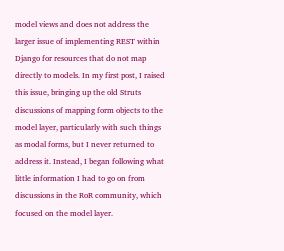model views and does not address the larger issue of implementing REST within Django for resources that do not map directly to models. In my first post, I raised this issue, bringing up the old Struts discussions of mapping form objects to the model layer, particularly with such things as modal forms, but I never returned to address it. Instead, I began following what little information I had to go on from discussions in the RoR community, which focused on the model layer.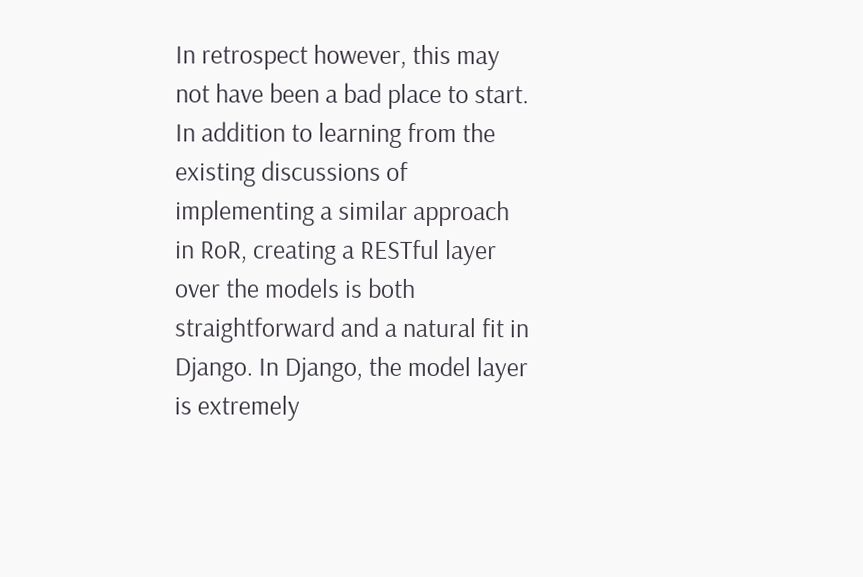In retrospect however, this may not have been a bad place to start. In addition to learning from the existing discussions of implementing a similar approach in RoR, creating a RESTful layer over the models is both straightforward and a natural fit in Django. In Django, the model layer is extremely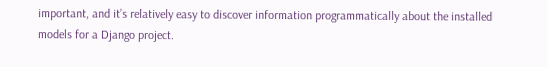important, and it’s relatively easy to discover information programmatically about the installed models for a Django project.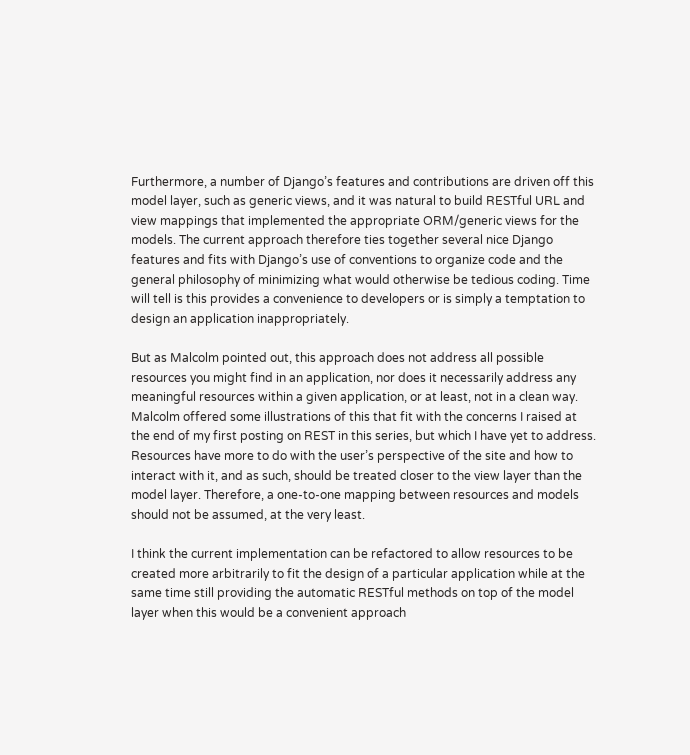Furthermore, a number of Django’s features and contributions are driven off this model layer, such as generic views, and it was natural to build RESTful URL and view mappings that implemented the appropriate ORM/generic views for the models. The current approach therefore ties together several nice Django features and fits with Django’s use of conventions to organize code and the general philosophy of minimizing what would otherwise be tedious coding. Time will tell is this provides a convenience to developers or is simply a temptation to design an application inappropriately.

But as Malcolm pointed out, this approach does not address all possible resources you might find in an application, nor does it necessarily address any meaningful resources within a given application, or at least, not in a clean way. Malcolm offered some illustrations of this that fit with the concerns I raised at the end of my first posting on REST in this series, but which I have yet to address. Resources have more to do with the user’s perspective of the site and how to interact with it, and as such, should be treated closer to the view layer than the model layer. Therefore, a one-to-one mapping between resources and models should not be assumed, at the very least.

I think the current implementation can be refactored to allow resources to be created more arbitrarily to fit the design of a particular application while at the same time still providing the automatic RESTful methods on top of the model layer when this would be a convenient approach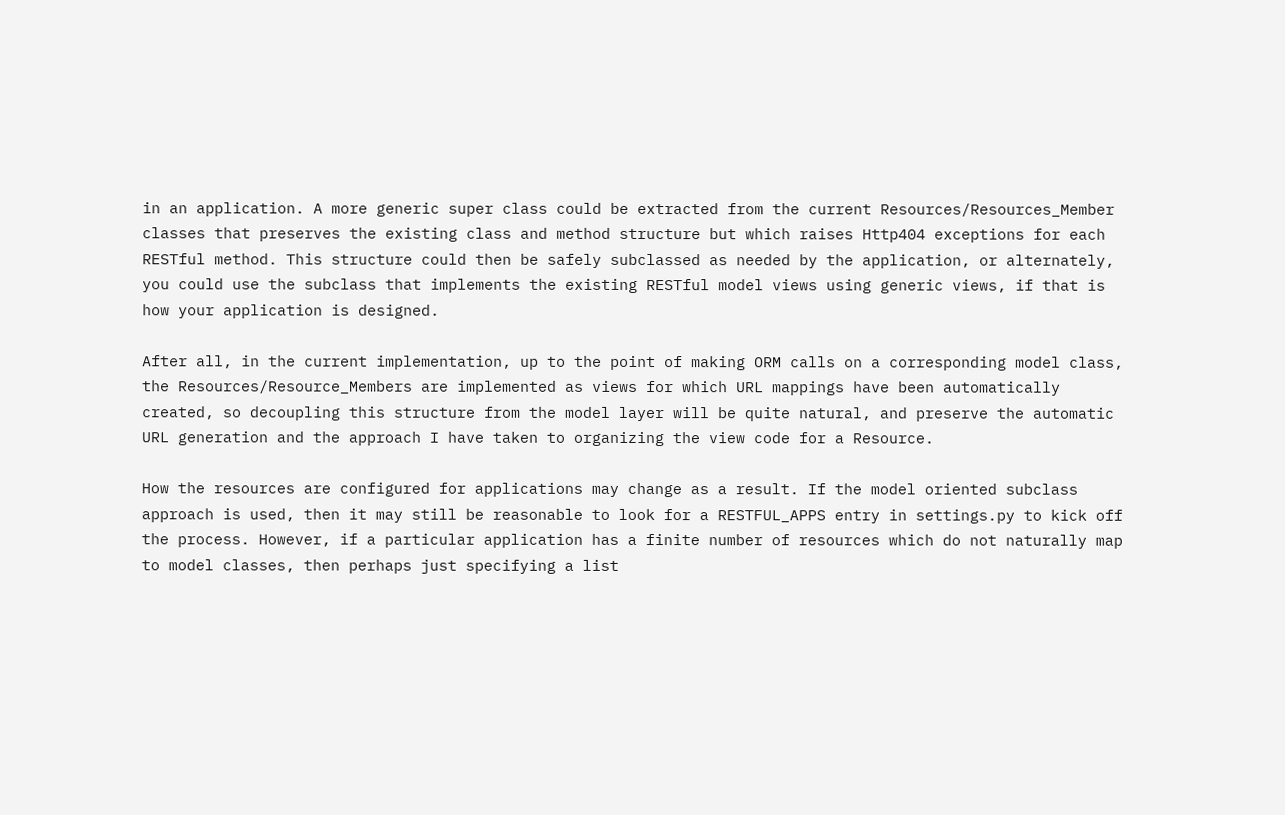in an application. A more generic super class could be extracted from the current Resources/Resources_Member classes that preserves the existing class and method structure but which raises Http404 exceptions for each RESTful method. This structure could then be safely subclassed as needed by the application, or alternately, you could use the subclass that implements the existing RESTful model views using generic views, if that is how your application is designed.

After all, in the current implementation, up to the point of making ORM calls on a corresponding model class, the Resources/Resource_Members are implemented as views for which URL mappings have been automatically created, so decoupling this structure from the model layer will be quite natural, and preserve the automatic URL generation and the approach I have taken to organizing the view code for a Resource.

How the resources are configured for applications may change as a result. If the model oriented subclass approach is used, then it may still be reasonable to look for a RESTFUL_APPS entry in settings.py to kick off the process. However, if a particular application has a finite number of resources which do not naturally map to model classes, then perhaps just specifying a list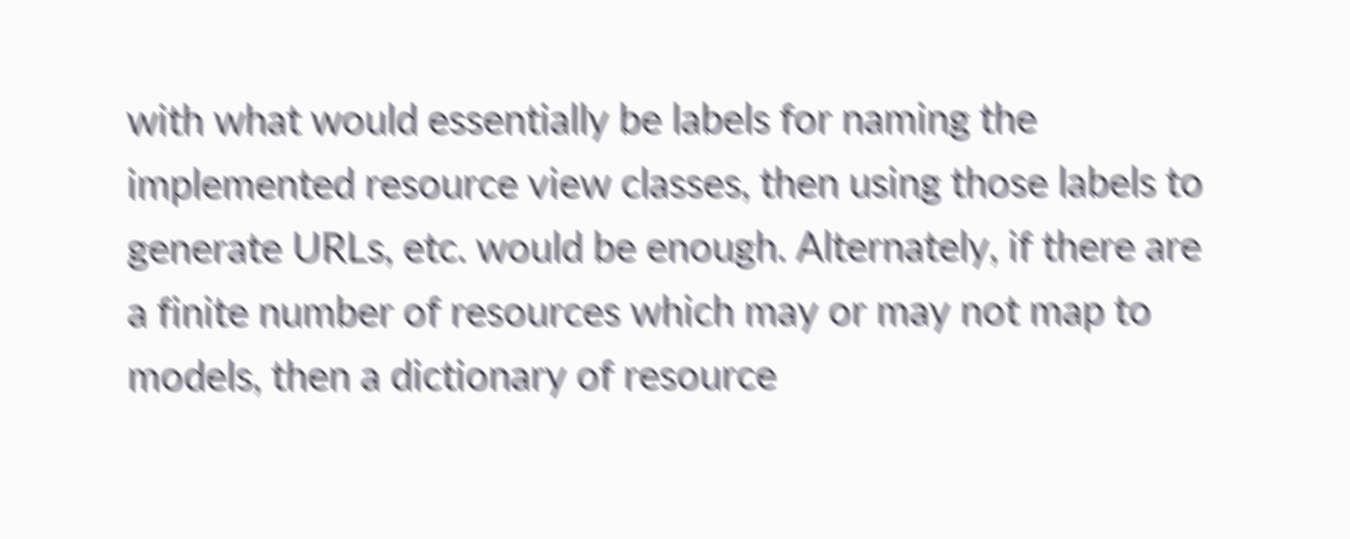with what would essentially be labels for naming the implemented resource view classes, then using those labels to generate URLs, etc. would be enough. Alternately, if there are a finite number of resources which may or may not map to models, then a dictionary of resource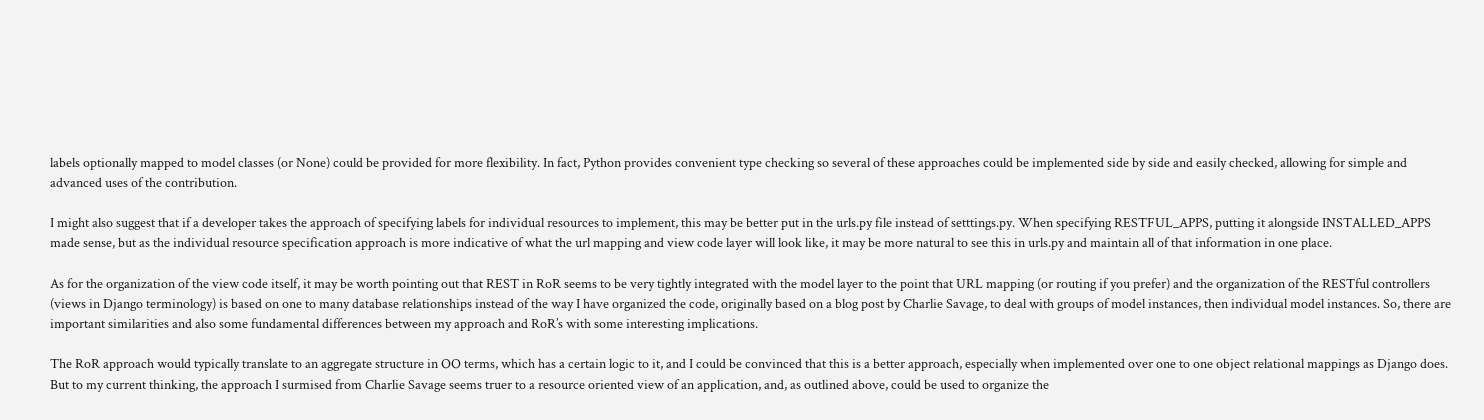labels optionally mapped to model classes (or None) could be provided for more flexibility. In fact, Python provides convenient type checking so several of these approaches could be implemented side by side and easily checked, allowing for simple and advanced uses of the contribution.

I might also suggest that if a developer takes the approach of specifying labels for individual resources to implement, this may be better put in the urls.py file instead of setttings.py. When specifying RESTFUL_APPS, putting it alongside INSTALLED_APPS made sense, but as the individual resource specification approach is more indicative of what the url mapping and view code layer will look like, it may be more natural to see this in urls.py and maintain all of that information in one place.

As for the organization of the view code itself, it may be worth pointing out that REST in RoR seems to be very tightly integrated with the model layer to the point that URL mapping (or routing if you prefer) and the organization of the RESTful controllers (views in Django terminology) is based on one to many database relationships instead of the way I have organized the code, originally based on a blog post by Charlie Savage, to deal with groups of model instances, then individual model instances. So, there are important similarities and also some fundamental differences between my approach and RoR’s with some interesting implications.

The RoR approach would typically translate to an aggregate structure in OO terms, which has a certain logic to it, and I could be convinced that this is a better approach, especially when implemented over one to one object relational mappings as Django does. But to my current thinking, the approach I surmised from Charlie Savage seems truer to a resource oriented view of an application, and, as outlined above, could be used to organize the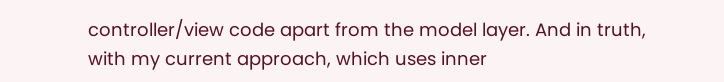controller/view code apart from the model layer. And in truth, with my current approach, which uses inner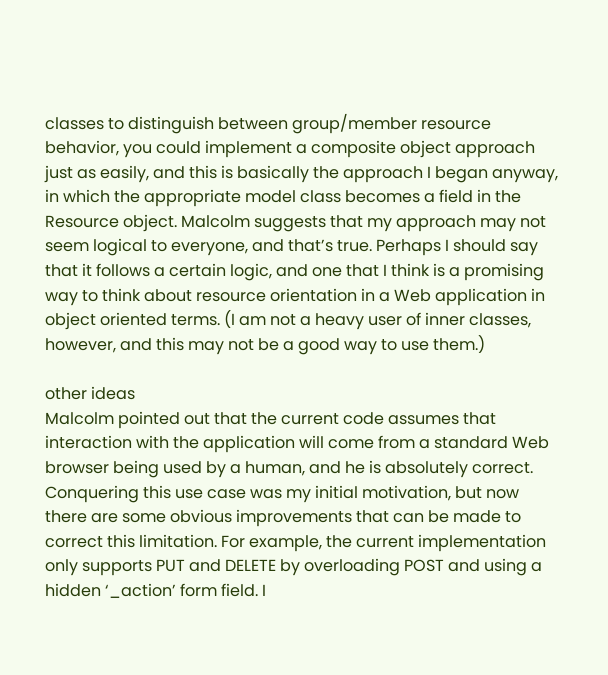classes to distinguish between group/member resource behavior, you could implement a composite object approach just as easily, and this is basically the approach I began anyway, in which the appropriate model class becomes a field in the Resource object. Malcolm suggests that my approach may not seem logical to everyone, and that’s true. Perhaps I should say that it follows a certain logic, and one that I think is a promising way to think about resource orientation in a Web application in object oriented terms. (I am not a heavy user of inner classes, however, and this may not be a good way to use them.)

other ideas
Malcolm pointed out that the current code assumes that interaction with the application will come from a standard Web browser being used by a human, and he is absolutely correct. Conquering this use case was my initial motivation, but now there are some obvious improvements that can be made to correct this limitation. For example, the current implementation only supports PUT and DELETE by overloading POST and using a hidden ‘_action’ form field. I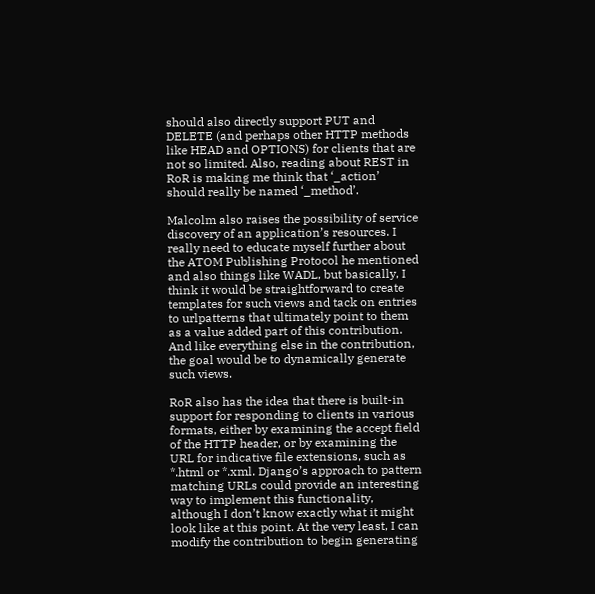should also directly support PUT and DELETE (and perhaps other HTTP methods like HEAD and OPTIONS) for clients that are not so limited. Also, reading about REST in RoR is making me think that ‘_action’ should really be named ‘_method’.

Malcolm also raises the possibility of service discovery of an application’s resources. I really need to educate myself further about the ATOM Publishing Protocol he mentioned and also things like WADL, but basically, I think it would be straightforward to create templates for such views and tack on entries to urlpatterns that ultimately point to them as a value added part of this contribution. And like everything else in the contribution, the goal would be to dynamically generate such views.

RoR also has the idea that there is built-in support for responding to clients in various formats, either by examining the accept field of the HTTP header, or by examining the URL for indicative file extensions, such as *.html or *.xml. Django’s approach to pattern matching URLs could provide an interesting way to implement this functionality, although I don’t know exactly what it might look like at this point. At the very least, I can modify the contribution to begin generating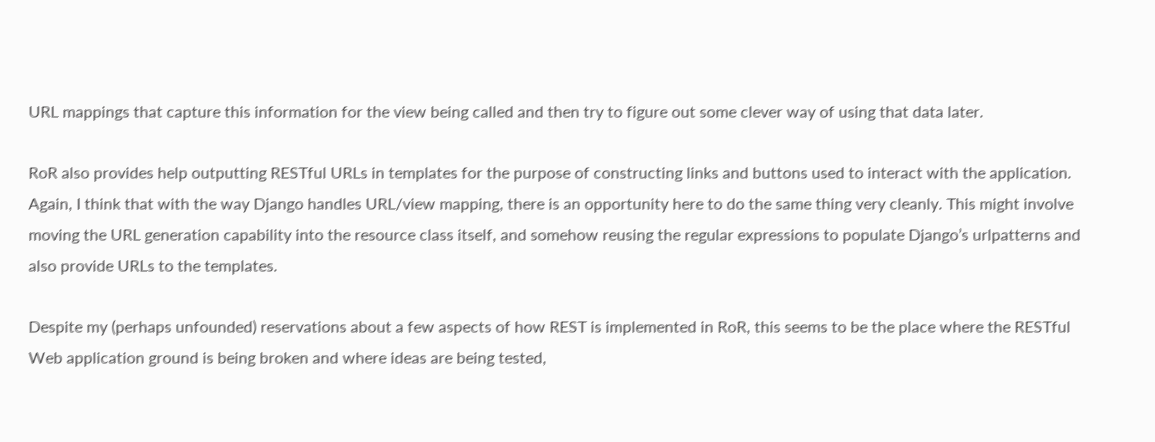URL mappings that capture this information for the view being called and then try to figure out some clever way of using that data later.

RoR also provides help outputting RESTful URLs in templates for the purpose of constructing links and buttons used to interact with the application. Again, I think that with the way Django handles URL/view mapping, there is an opportunity here to do the same thing very cleanly. This might involve moving the URL generation capability into the resource class itself, and somehow reusing the regular expressions to populate Django’s urlpatterns and also provide URLs to the templates.

Despite my (perhaps unfounded) reservations about a few aspects of how REST is implemented in RoR, this seems to be the place where the RESTful Web application ground is being broken and where ideas are being tested,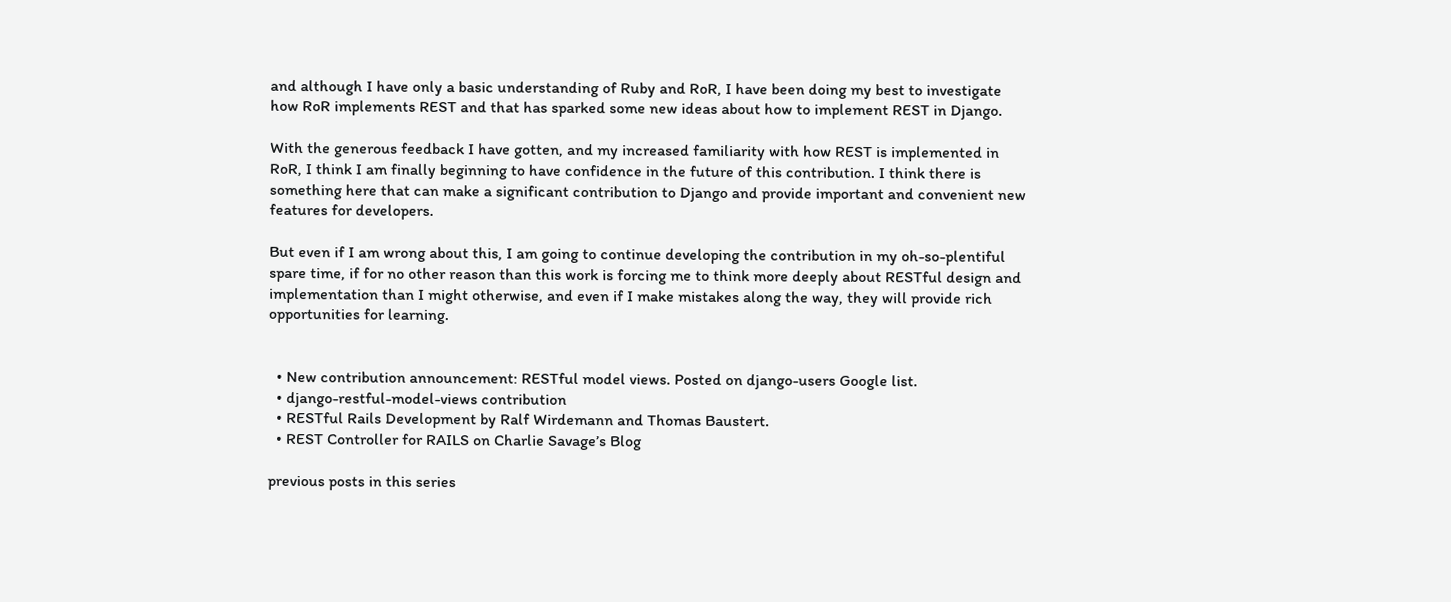and although I have only a basic understanding of Ruby and RoR, I have been doing my best to investigate how RoR implements REST and that has sparked some new ideas about how to implement REST in Django.

With the generous feedback I have gotten, and my increased familiarity with how REST is implemented in RoR, I think I am finally beginning to have confidence in the future of this contribution. I think there is something here that can make a significant contribution to Django and provide important and convenient new features for developers.

But even if I am wrong about this, I am going to continue developing the contribution in my oh-so-plentiful spare time, if for no other reason than this work is forcing me to think more deeply about RESTful design and implementation than I might otherwise, and even if I make mistakes along the way, they will provide rich opportunities for learning.


  • New contribution announcement: RESTful model views. Posted on django-users Google list.
  • django-restful-model-views contribution
  • RESTful Rails Development by Ralf Wirdemann and Thomas Baustert.
  • REST Controller for RAILS on Charlie Savage’s Blog

previous posts in this series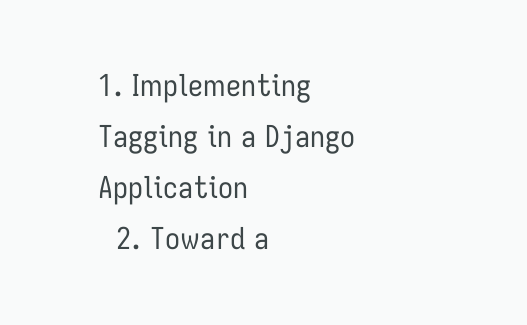1. Implementing Tagging in a Django Application
  2. Toward a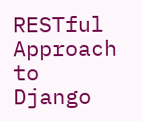RESTful Approach to Django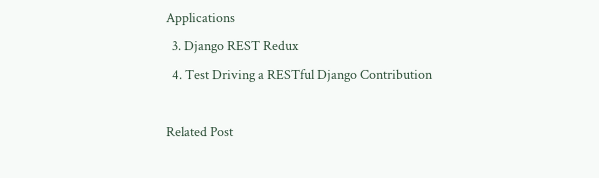Applications
  3. Django REST Redux
  4. Test Driving a RESTful Django Contribution

Related Post